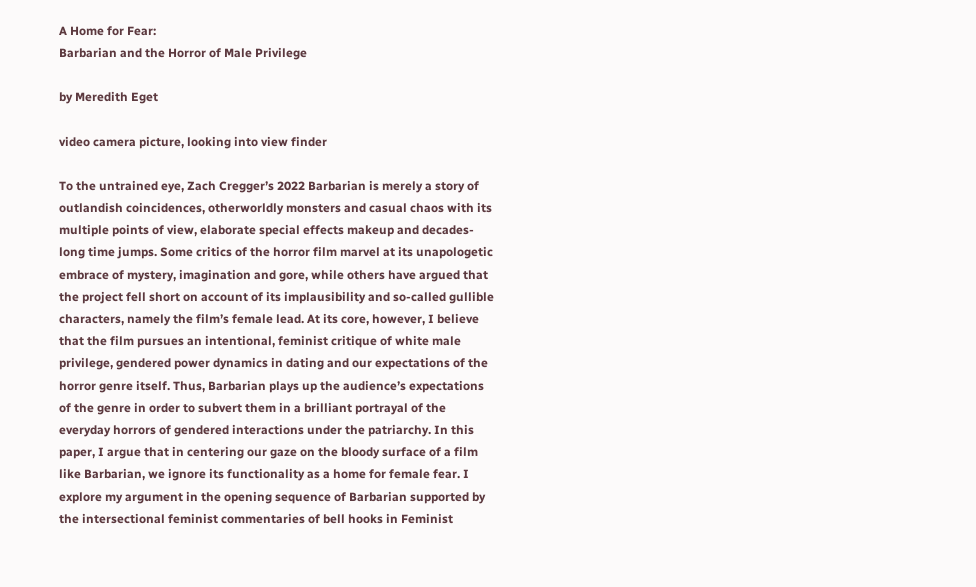A Home for Fear:
Barbarian and the Horror of Male Privilege

by Meredith Eget

video camera picture, looking into view finder

To the untrained eye, Zach Cregger’s 2022 Barbarian is merely a story of outlandish coincidences, otherworldly monsters and casual chaos with its multiple points of view, elaborate special effects makeup and decades-long time jumps. Some critics of the horror film marvel at its unapologetic embrace of mystery, imagination and gore, while others have argued that the project fell short on account of its implausibility and so-called gullible characters, namely the film’s female lead. At its core, however, I believe that the film pursues an intentional, feminist critique of white male privilege, gendered power dynamics in dating and our expectations of the horror genre itself. Thus, Barbarian plays up the audience’s expectations of the genre in order to subvert them in a brilliant portrayal of the everyday horrors of gendered interactions under the patriarchy. In this paper, I argue that in centering our gaze on the bloody surface of a film like Barbarian, we ignore its functionality as a home for female fear. I explore my argument in the opening sequence of Barbarian supported by the intersectional feminist commentaries of bell hooks in Feminist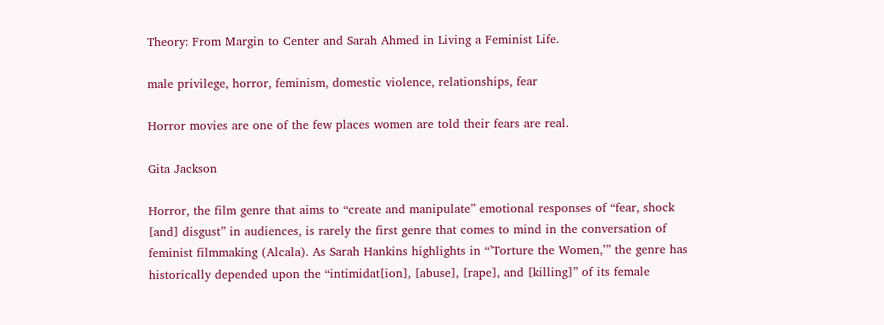Theory: From Margin to Center and Sarah Ahmed in Living a Feminist Life.

male privilege, horror, feminism, domestic violence, relationships, fear

Horror movies are one of the few places women are told their fears are real.

Gita Jackson

Horror, the film genre that aims to “create and manipulate” emotional responses of “fear, shock [and] disgust” in audiences, is rarely the first genre that comes to mind in the conversation of feminist filmmaking (Alcala). As Sarah Hankins highlights in “’Torture the Women,’” the genre has historically depended upon the “intimidat[ion], [abuse], [rape], and [killing]” of its female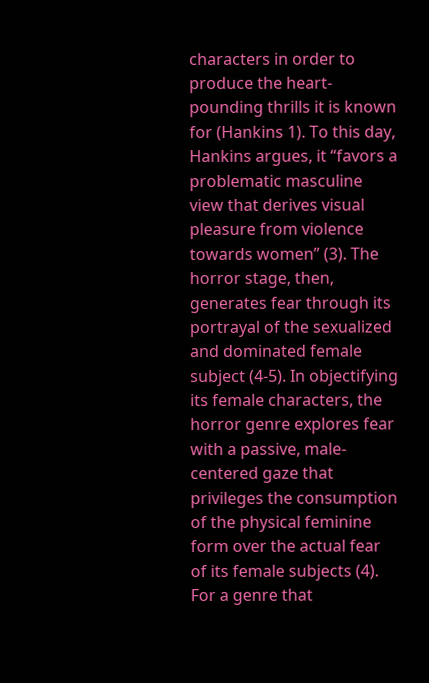characters in order to produce the heart-pounding thrills it is known for (Hankins 1). To this day, Hankins argues, it “favors a problematic masculine view that derives visual pleasure from violence towards women” (3). The horror stage, then, generates fear through its portrayal of the sexualized and dominated female subject (4-5). In objectifying its female characters, the horror genre explores fear with a passive, male-centered gaze that privileges the consumption of the physical feminine form over the actual fear of its female subjects (4). For a genre that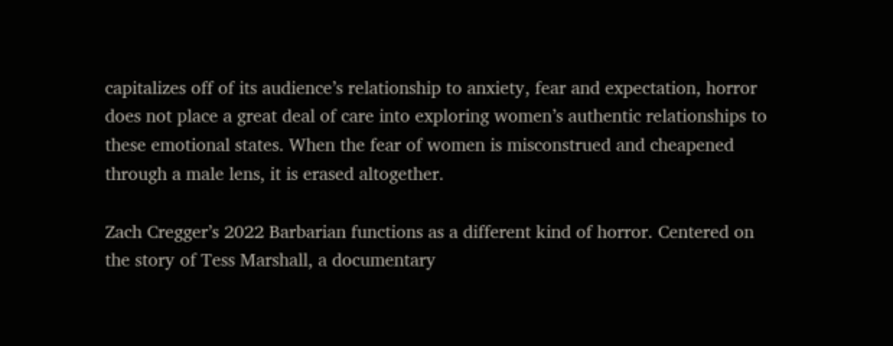capitalizes off of its audience’s relationship to anxiety, fear and expectation, horror does not place a great deal of care into exploring women’s authentic relationships to these emotional states. When the fear of women is misconstrued and cheapened through a male lens, it is erased altogether.

Zach Cregger’s 2022 Barbarian functions as a different kind of horror. Centered on the story of Tess Marshall, a documentary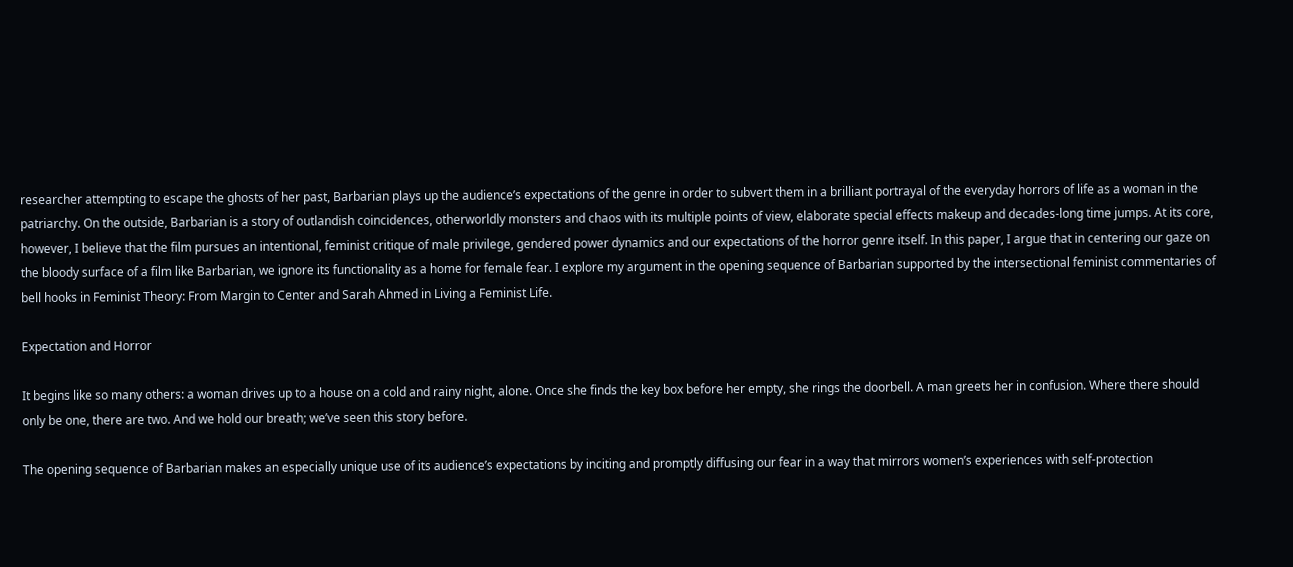researcher attempting to escape the ghosts of her past, Barbarian plays up the audience’s expectations of the genre in order to subvert them in a brilliant portrayal of the everyday horrors of life as a woman in the patriarchy. On the outside, Barbarian is a story of outlandish coincidences, otherworldly monsters and chaos with its multiple points of view, elaborate special effects makeup and decades-long time jumps. At its core, however, I believe that the film pursues an intentional, feminist critique of male privilege, gendered power dynamics and our expectations of the horror genre itself. In this paper, I argue that in centering our gaze on the bloody surface of a film like Barbarian, we ignore its functionality as a home for female fear. I explore my argument in the opening sequence of Barbarian supported by the intersectional feminist commentaries of bell hooks in Feminist Theory: From Margin to Center and Sarah Ahmed in Living a Feminist Life.

Expectation and Horror

It begins like so many others: a woman drives up to a house on a cold and rainy night, alone. Once she finds the key box before her empty, she rings the doorbell. A man greets her in confusion. Where there should only be one, there are two. And we hold our breath; we’ve seen this story before.

The opening sequence of Barbarian makes an especially unique use of its audience’s expectations by inciting and promptly diffusing our fear in a way that mirrors women’s experiences with self-protection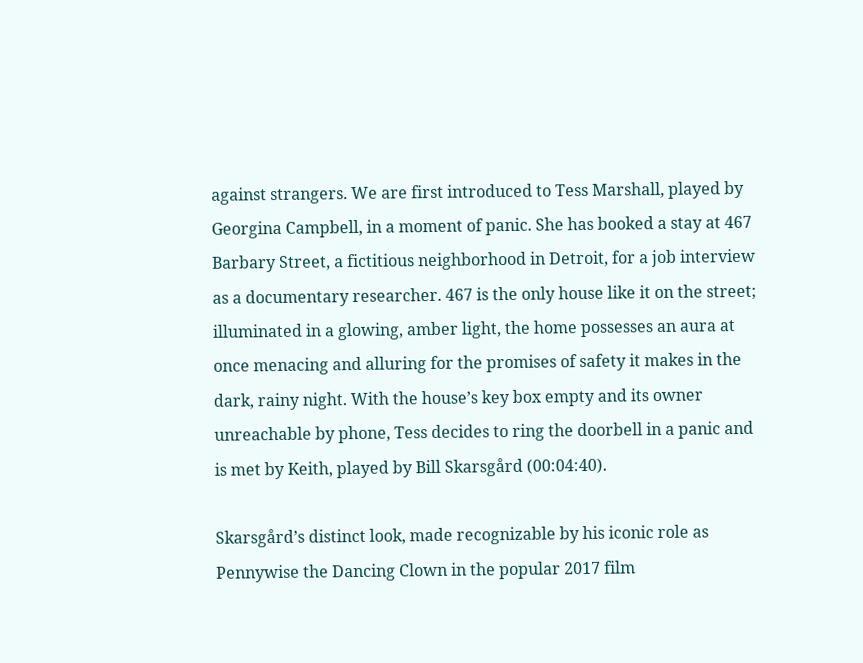against strangers. We are first introduced to Tess Marshall, played by Georgina Campbell, in a moment of panic. She has booked a stay at 467 Barbary Street, a fictitious neighborhood in Detroit, for a job interview as a documentary researcher. 467 is the only house like it on the street; illuminated in a glowing, amber light, the home possesses an aura at once menacing and alluring for the promises of safety it makes in the dark, rainy night. With the house’s key box empty and its owner unreachable by phone, Tess decides to ring the doorbell in a panic and is met by Keith, played by Bill Skarsgård (00:04:40).

Skarsgård’s distinct look, made recognizable by his iconic role as Pennywise the Dancing Clown in the popular 2017 film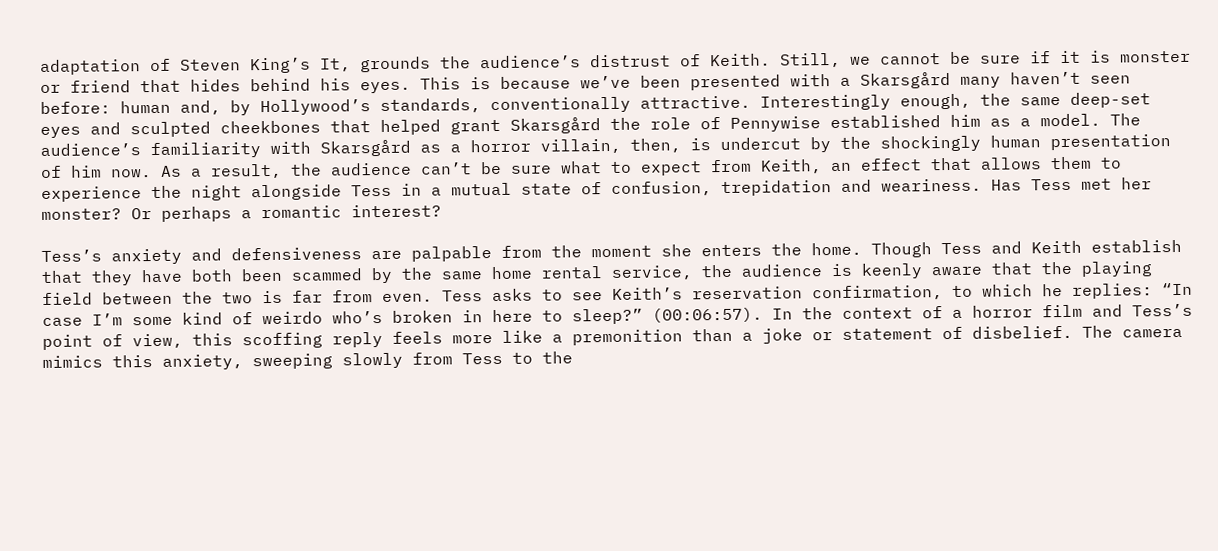adaptation of Steven King’s It, grounds the audience’s distrust of Keith. Still, we cannot be sure if it is monster or friend that hides behind his eyes. This is because we’ve been presented with a Skarsgård many haven’t seen before: human and, by Hollywood’s standards, conventionally attractive. Interestingly enough, the same deep-set eyes and sculpted cheekbones that helped grant Skarsgård the role of Pennywise established him as a model. The audience’s familiarity with Skarsgård as a horror villain, then, is undercut by the shockingly human presentation of him now. As a result, the audience can’t be sure what to expect from Keith, an effect that allows them to experience the night alongside Tess in a mutual state of confusion, trepidation and weariness. Has Tess met her monster? Or perhaps a romantic interest?

Tess’s anxiety and defensiveness are palpable from the moment she enters the home. Though Tess and Keith establish that they have both been scammed by the same home rental service, the audience is keenly aware that the playing field between the two is far from even. Tess asks to see Keith’s reservation confirmation, to which he replies: “In case I’m some kind of weirdo who’s broken in here to sleep?” (00:06:57). In the context of a horror film and Tess’s point of view, this scoffing reply feels more like a premonition than a joke or statement of disbelief. The camera mimics this anxiety, sweeping slowly from Tess to the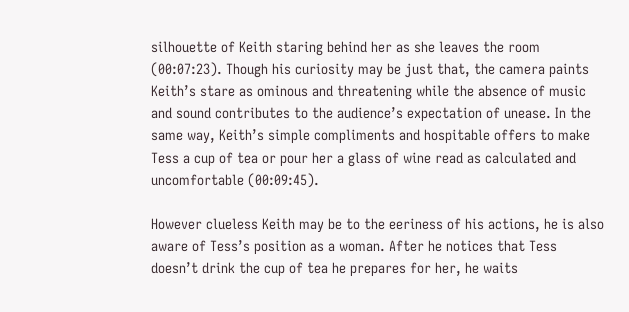silhouette of Keith staring behind her as she leaves the room (00:07:23). Though his curiosity may be just that, the camera paints Keith’s stare as ominous and threatening while the absence of music and sound contributes to the audience’s expectation of unease. In the same way, Keith’s simple compliments and hospitable offers to make Tess a cup of tea or pour her a glass of wine read as calculated and uncomfortable (00:09:45).

However clueless Keith may be to the eeriness of his actions, he is also aware of Tess’s position as a woman. After he notices that Tess doesn’t drink the cup of tea he prepares for her, he waits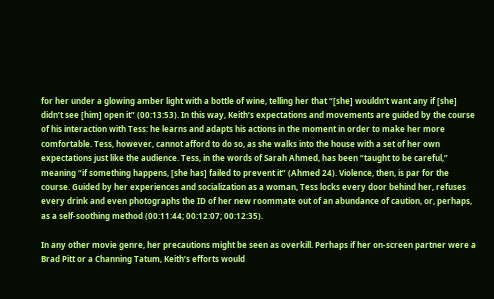for her under a glowing amber light with a bottle of wine, telling her that “[she] wouldn’t want any if [she] didn’t see [him] open it” (00:13:53). In this way, Keith’s expectations and movements are guided by the course of his interaction with Tess: he learns and adapts his actions in the moment in order to make her more comfortable. Tess, however, cannot afford to do so, as she walks into the house with a set of her own expectations just like the audience. Tess, in the words of Sarah Ahmed, has been “taught to be careful,” meaning “if something happens, [she has] failed to prevent it” (Ahmed 24). Violence, then, is par for the course. Guided by her experiences and socialization as a woman, Tess locks every door behind her, refuses every drink and even photographs the ID of her new roommate out of an abundance of caution, or, perhaps, as a self-soothing method (00:11:44; 00:12:07; 00:12:35).

In any other movie genre, her precautions might be seen as overkill. Perhaps if her on-screen partner were a Brad Pitt or a Channing Tatum, Keith’s efforts would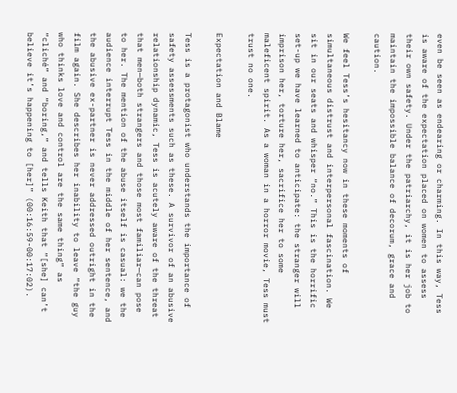even be seen as endearing or charming. In this way, Tess is aware of the expectation placed on women to assess their own safety. Under the patriarchy, it is her job to maintain the impossible balance of decorum, grace and caution.

We feel Tess’s hesitancy now in these moments of simultaneous distrust and interpersonal fascination. We sit in our seats and whisper “no.” This is the horrific set-up we have learned to anticipate: the stranger will imprison her, torture her, sacrifice her to some maleficent spirit. As a woman in a horror movie, Tess must trust no one.

Expectation and Blame

Tess is a protagonist who understands the importance of safety assessments such as these. A survivor of an abusive relationship dynamic, Tess is acutely aware of the threat that men—both strangers and those most familiar—can pose to her. The mention of the abuse itself is casual: we the audience interrupt Tess in the middle of her sentence, and the abusive ex-partner is never addressed outright in the film again. She describes her inability to leave “the guy who thinks love and control are the same thing” as “cliché” and “boring,” and tells Keith that “[she] can’t believe it’s happening to [her]” (00:16:59-00:17:02).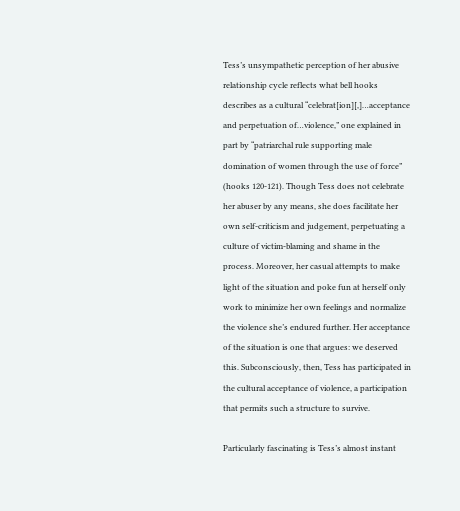Tess’s unsympathetic perception of her abusive relationship cycle reflects what bell hooks describes as a cultural “celebrat[ion][,]…acceptance and perpetuation of…violence,” one explained in part by “patriarchal rule supporting male domination of women through the use of force” (hooks 120-121). Though Tess does not celebrate her abuser by any means, she does facilitate her own self-criticism and judgement, perpetuating a culture of victim-blaming and shame in the process. Moreover, her casual attempts to make light of the situation and poke fun at herself only work to minimize her own feelings and normalize the violence she’s endured further. Her acceptance of the situation is one that argues: we deserved this. Subconsciously, then, Tess has participated in the cultural acceptance of violence, a participation that permits such a structure to survive.

Particularly fascinating is Tess’s almost instant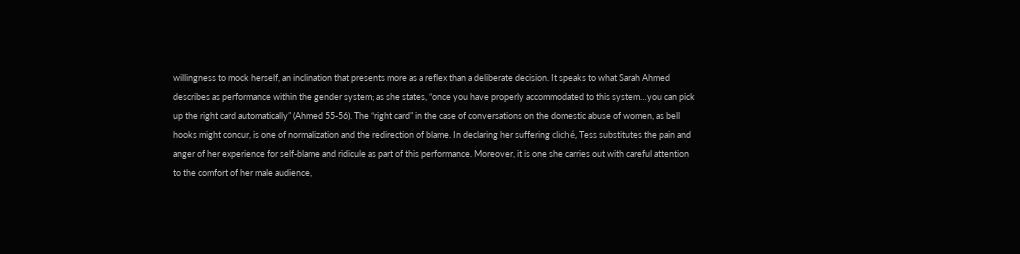willingness to mock herself, an inclination that presents more as a reflex than a deliberate decision. It speaks to what Sarah Ahmed describes as performance within the gender system; as she states, “once you have properly accommodated to this system…you can pick up the right card automatically” (Ahmed 55-56). The “right card” in the case of conversations on the domestic abuse of women, as bell hooks might concur, is one of normalization and the redirection of blame. In declaring her suffering cliché, Tess substitutes the pain and anger of her experience for self-blame and ridicule as part of this performance. Moreover, it is one she carries out with careful attention to the comfort of her male audience,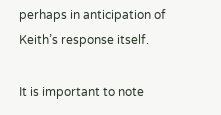perhaps in anticipation of Keith’s response itself.

It is important to note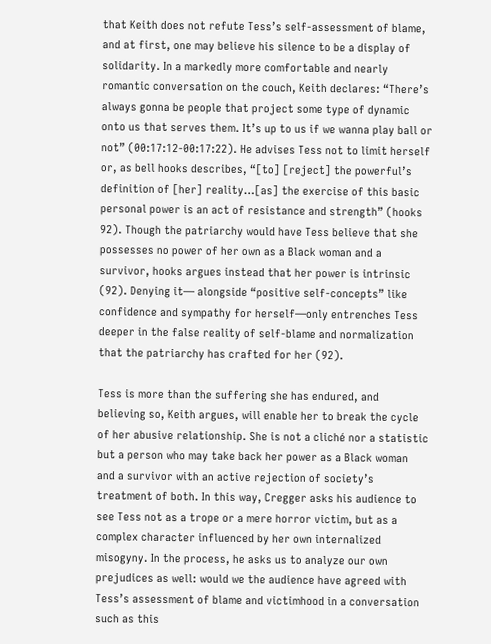that Keith does not refute Tess’s self-assessment of blame, and at first, one may believe his silence to be a display of solidarity. In a markedly more comfortable and nearly romantic conversation on the couch, Keith declares: “There’s always gonna be people that project some type of dynamic onto us that serves them. It’s up to us if we wanna play ball or not” (00:17:12-00:17:22). He advises Tess not to limit herself or, as bell hooks describes, “[to] [reject] the powerful’s definition of [her] reality…[as] the exercise of this basic personal power is an act of resistance and strength” (hooks 92). Though the patriarchy would have Tess believe that she possesses no power of her own as a Black woman and a survivor, hooks argues instead that her power is intrinsic (92). Denying it— alongside “positive self-concepts” like confidence and sympathy for herself—only entrenches Tess deeper in the false reality of self-blame and normalization that the patriarchy has crafted for her (92).

Tess is more than the suffering she has endured, and believing so, Keith argues, will enable her to break the cycle of her abusive relationship. She is not a cliché nor a statistic but a person who may take back her power as a Black woman and a survivor with an active rejection of society’s treatment of both. In this way, Cregger asks his audience to see Tess not as a trope or a mere horror victim, but as a complex character influenced by her own internalized misogyny. In the process, he asks us to analyze our own prejudices as well: would we the audience have agreed with Tess’s assessment of blame and victimhood in a conversation such as this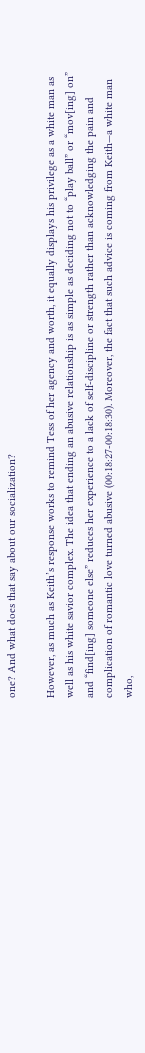one? And what does that say about our socialization?

However, as much as Keith’s response works to remind Tess of her agency and worth, it equally displays his privilege as a white man as well as his white savior complex. The idea that ending an abusive relationship is as simple as deciding not to “play ball” or “mov[ing] on” and “find[ing] someone else” reduces her experience to a lack of self-discipline or strength rather than acknowledging the pain and complication of romantic love turned abusive (00:18:27-00:18:30). Moreover, the fact that such advice is coming from Keith—a white man who,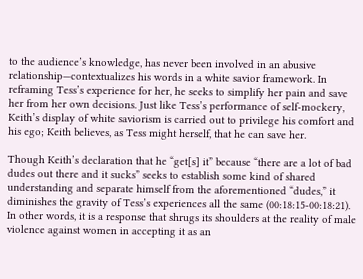to the audience’s knowledge, has never been involved in an abusive relationship—contextualizes his words in a white savior framework. In reframing Tess’s experience for her, he seeks to simplify her pain and save her from her own decisions. Just like Tess’s performance of self-mockery, Keith’s display of white saviorism is carried out to privilege his comfort and his ego; Keith believes, as Tess might herself, that he can save her.

Though Keith’s declaration that he “get[s] it” because “there are a lot of bad dudes out there and it sucks” seeks to establish some kind of shared understanding and separate himself from the aforementioned “dudes,” it diminishes the gravity of Tess’s experiences all the same (00:18:15-00:18:21). In other words, it is a response that shrugs its shoulders at the reality of male violence against women in accepting it as an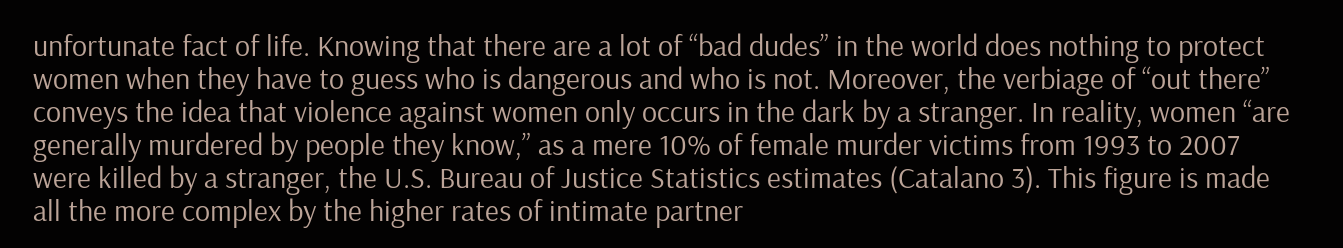unfortunate fact of life. Knowing that there are a lot of “bad dudes” in the world does nothing to protect women when they have to guess who is dangerous and who is not. Moreover, the verbiage of “out there” conveys the idea that violence against women only occurs in the dark by a stranger. In reality, women “are generally murdered by people they know,” as a mere 10% of female murder victims from 1993 to 2007 were killed by a stranger, the U.S. Bureau of Justice Statistics estimates (Catalano 3). This figure is made all the more complex by the higher rates of intimate partner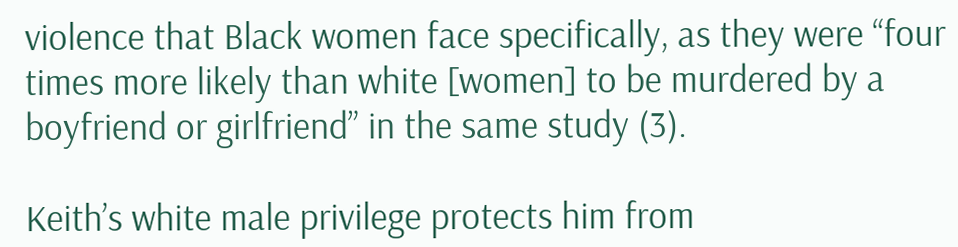violence that Black women face specifically, as they were “four times more likely than white [women] to be murdered by a boyfriend or girlfriend” in the same study (3).

Keith’s white male privilege protects him from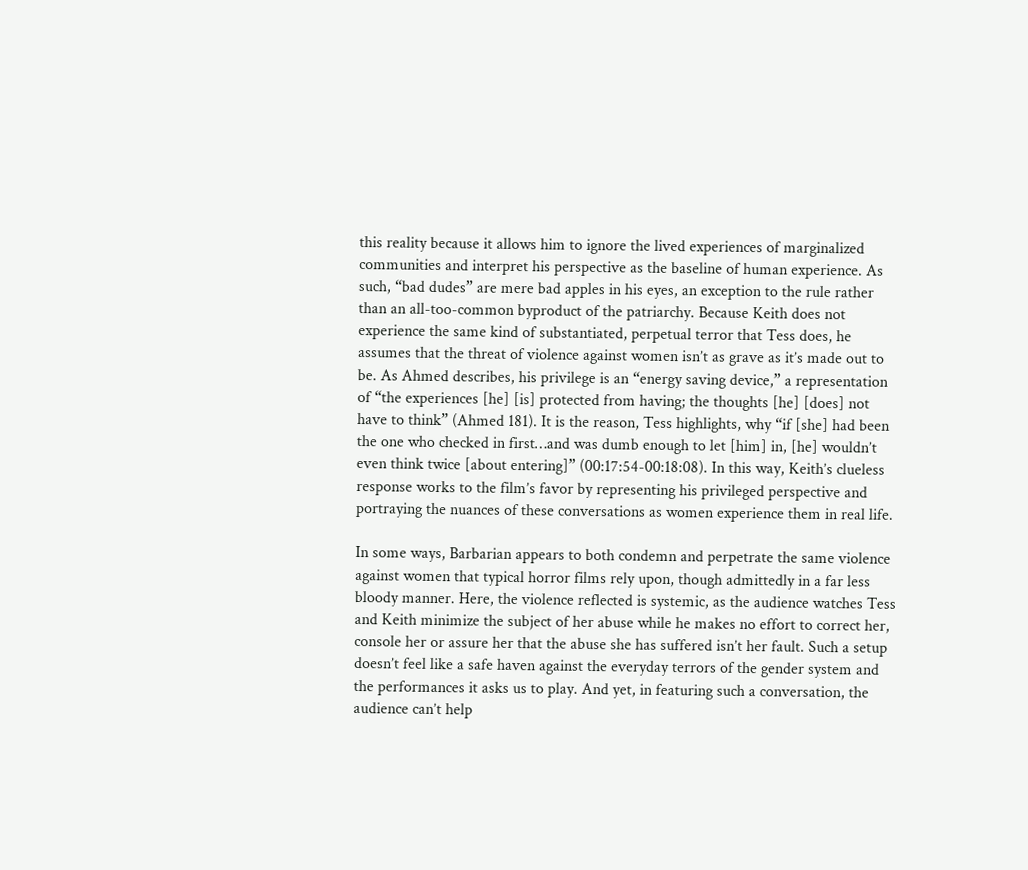this reality because it allows him to ignore the lived experiences of marginalized communities and interpret his perspective as the baseline of human experience. As such, “bad dudes” are mere bad apples in his eyes, an exception to the rule rather than an all-too-common byproduct of the patriarchy. Because Keith does not experience the same kind of substantiated, perpetual terror that Tess does, he assumes that the threat of violence against women isn’t as grave as it’s made out to be. As Ahmed describes, his privilege is an “energy saving device,” a representation of “the experiences [he] [is] protected from having; the thoughts [he] [does] not have to think” (Ahmed 181). It is the reason, Tess highlights, why “if [she] had been the one who checked in first…and was dumb enough to let [him] in, [he] wouldn’t even think twice [about entering]” (00:17:54-00:18:08). In this way, Keith’s clueless response works to the film’s favor by representing his privileged perspective and portraying the nuances of these conversations as women experience them in real life.

In some ways, Barbarian appears to both condemn and perpetrate the same violence against women that typical horror films rely upon, though admittedly in a far less bloody manner. Here, the violence reflected is systemic, as the audience watches Tess and Keith minimize the subject of her abuse while he makes no effort to correct her, console her or assure her that the abuse she has suffered isn’t her fault. Such a setup doesn’t feel like a safe haven against the everyday terrors of the gender system and the performances it asks us to play. And yet, in featuring such a conversation, the audience can’t help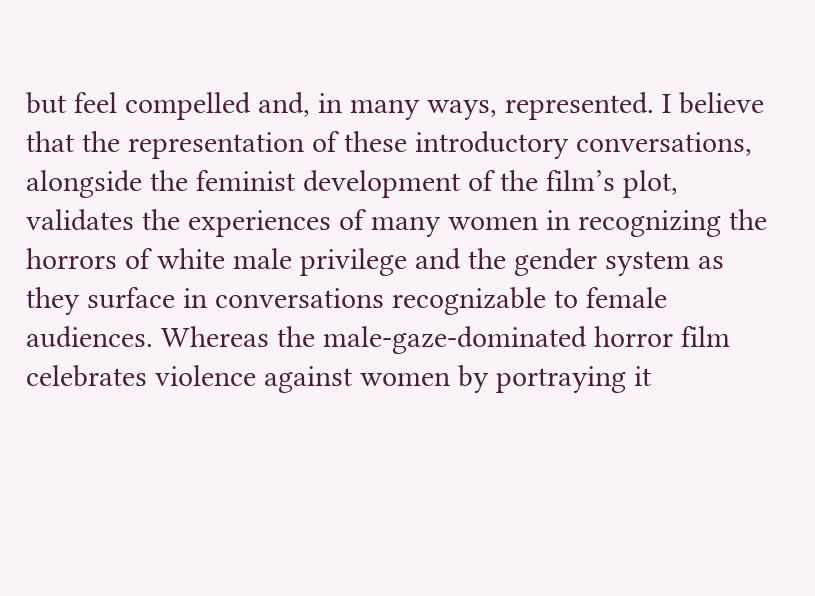but feel compelled and, in many ways, represented. I believe that the representation of these introductory conversations, alongside the feminist development of the film’s plot, validates the experiences of many women in recognizing the horrors of white male privilege and the gender system as they surface in conversations recognizable to female audiences. Whereas the male-gaze-dominated horror film celebrates violence against women by portraying it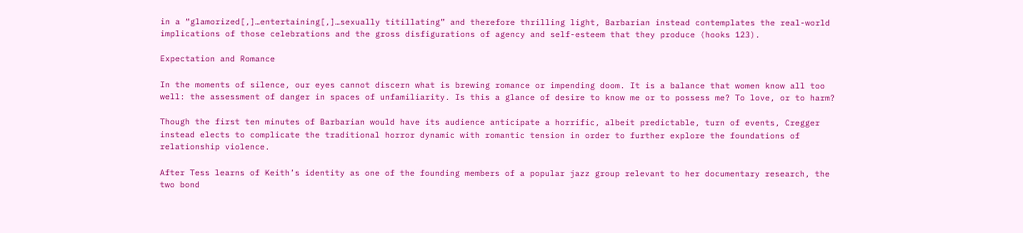in a “glamorized[,]…entertaining[,]…sexually titillating” and therefore thrilling light, Barbarian instead contemplates the real-world implications of those celebrations and the gross disfigurations of agency and self-esteem that they produce (hooks 123).

Expectation and Romance

In the moments of silence, our eyes cannot discern what is brewing romance or impending doom. It is a balance that women know all too well: the assessment of danger in spaces of unfamiliarity. Is this a glance of desire to know me or to possess me? To love, or to harm?

Though the first ten minutes of Barbarian would have its audience anticipate a horrific, albeit predictable, turn of events, Cregger instead elects to complicate the traditional horror dynamic with romantic tension in order to further explore the foundations of relationship violence.

After Tess learns of Keith’s identity as one of the founding members of a popular jazz group relevant to her documentary research, the two bond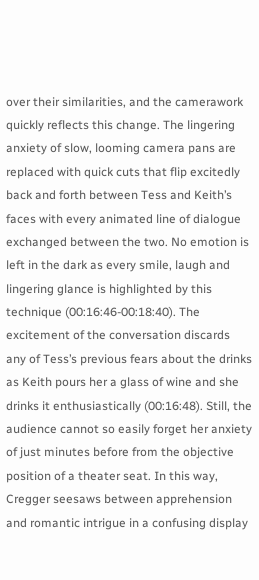over their similarities, and the camerawork quickly reflects this change. The lingering anxiety of slow, looming camera pans are replaced with quick cuts that flip excitedly back and forth between Tess and Keith’s faces with every animated line of dialogue exchanged between the two. No emotion is left in the dark as every smile, laugh and lingering glance is highlighted by this technique (00:16:46-00:18:40). The excitement of the conversation discards any of Tess’s previous fears about the drinks as Keith pours her a glass of wine and she drinks it enthusiastically (00:16:48). Still, the audience cannot so easily forget her anxiety of just minutes before from the objective position of a theater seat. In this way, Cregger seesaws between apprehension and romantic intrigue in a confusing display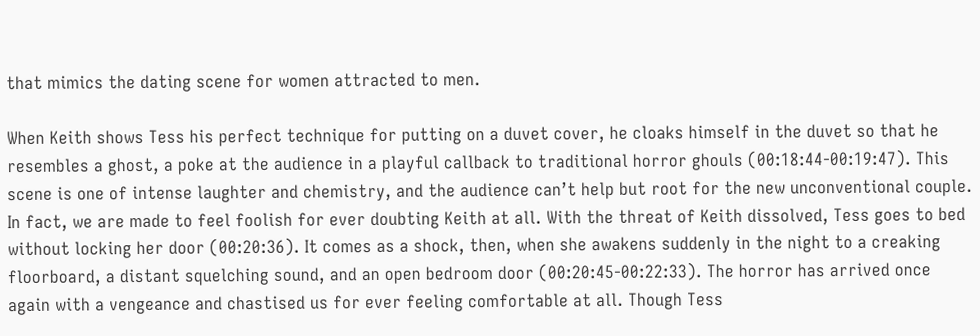that mimics the dating scene for women attracted to men.

When Keith shows Tess his perfect technique for putting on a duvet cover, he cloaks himself in the duvet so that he resembles a ghost, a poke at the audience in a playful callback to traditional horror ghouls (00:18:44-00:19:47). This scene is one of intense laughter and chemistry, and the audience can’t help but root for the new unconventional couple. In fact, we are made to feel foolish for ever doubting Keith at all. With the threat of Keith dissolved, Tess goes to bed without locking her door (00:20:36). It comes as a shock, then, when she awakens suddenly in the night to a creaking floorboard, a distant squelching sound, and an open bedroom door (00:20:45-00:22:33). The horror has arrived once again with a vengeance and chastised us for ever feeling comfortable at all. Though Tess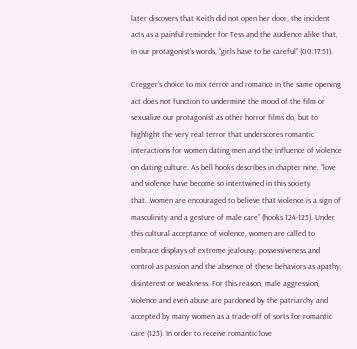later discovers that Keith did not open her door, the incident acts as a painful reminder for Tess and the audience alike that, in our protagonist’s words, “girls have to be careful” (00:17:51).

Cregger’s choice to mix terror and romance in the same opening act does not function to undermine the mood of the film or sexualize our protagonist as other horror films do, but to highlight the very real terror that underscores romantic interactions for women dating men and the influence of violence on dating culture. As bell hooks describes in chapter nine, “love and violence have become so intertwined in this society that…women are encouraged to believe that violence is a sign of masculinity and a gesture of male care” (hooks 124-125). Under this cultural acceptance of violence, women are called to embrace displays of extreme jealousy, possessiveness and control as passion and the absence of these behaviors as apathy, disinterest or weakness. For this reason, male aggression, violence and even abuse are pardoned by the patriarchy and accepted by many women as a trade-off of sorts for romantic care (125). In order to receive romantic love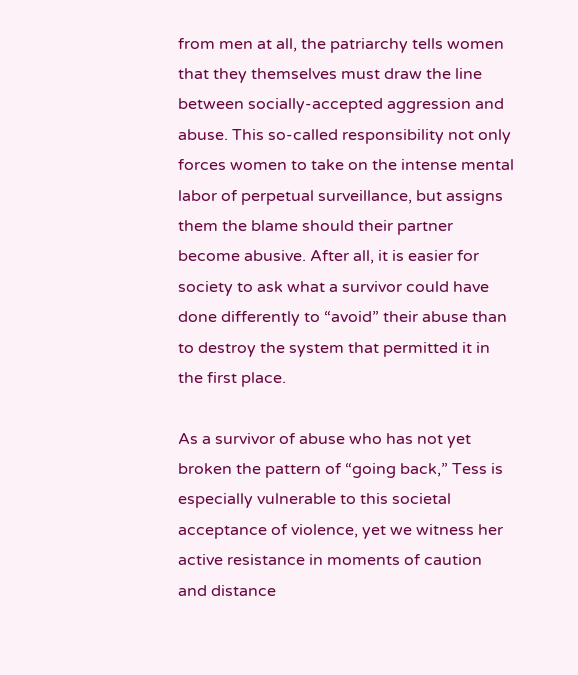from men at all, the patriarchy tells women that they themselves must draw the line between socially-accepted aggression and abuse. This so-called responsibility not only forces women to take on the intense mental labor of perpetual surveillance, but assigns them the blame should their partner become abusive. After all, it is easier for society to ask what a survivor could have done differently to “avoid” their abuse than to destroy the system that permitted it in the first place.

As a survivor of abuse who has not yet broken the pattern of “going back,” Tess is especially vulnerable to this societal acceptance of violence, yet we witness her active resistance in moments of caution and distance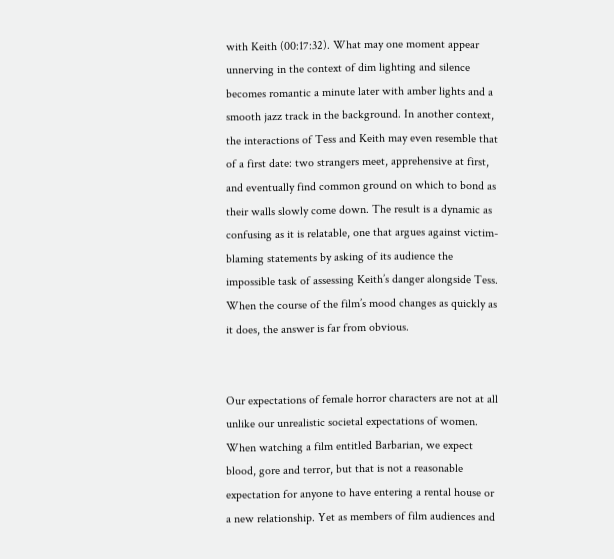with Keith (00:17:32). What may one moment appear unnerving in the context of dim lighting and silence becomes romantic a minute later with amber lights and a smooth jazz track in the background. In another context, the interactions of Tess and Keith may even resemble that of a first date: two strangers meet, apprehensive at first, and eventually find common ground on which to bond as their walls slowly come down. The result is a dynamic as confusing as it is relatable, one that argues against victim-blaming statements by asking of its audience the impossible task of assessing Keith’s danger alongside Tess. When the course of the film’s mood changes as quickly as it does, the answer is far from obvious.


Our expectations of female horror characters are not at all unlike our unrealistic societal expectations of women. When watching a film entitled Barbarian, we expect blood, gore and terror, but that is not a reasonable expectation for anyone to have entering a rental house or a new relationship. Yet as members of film audiences and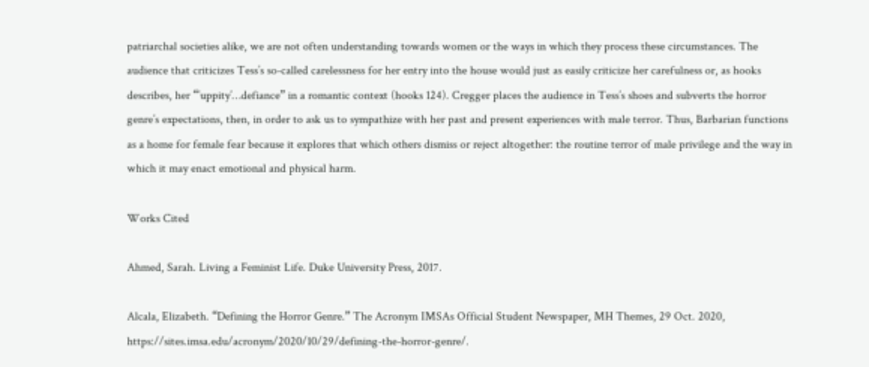patriarchal societies alike, we are not often understanding towards women or the ways in which they process these circumstances. The audience that criticizes Tess’s so-called carelessness for her entry into the house would just as easily criticize her carefulness or, as hooks describes, her “’uppity’…defiance” in a romantic context (hooks 124). Cregger places the audience in Tess’s shoes and subverts the horror genre’s expectations, then, in order to ask us to sympathize with her past and present experiences with male terror. Thus, Barbarian functions as a home for female fear because it explores that which others dismiss or reject altogether: the routine terror of male privilege and the way in which it may enact emotional and physical harm.

Works Cited

Ahmed, Sarah. Living a Feminist Life. Duke University Press, 2017.

Alcala, Elizabeth. “Defining the Horror Genre.” The Acronym IMSAs Official Student Newspaper, MH Themes, 29 Oct. 2020, https://sites.imsa.edu/acronym/2020/10/29/defining-the-horror-genre/.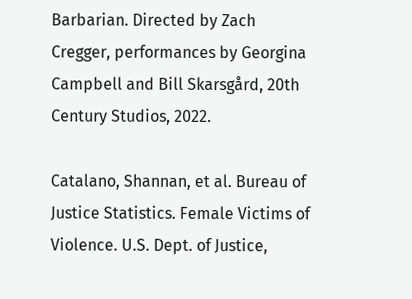Barbarian. Directed by Zach Cregger, performances by Georgina Campbell and Bill Skarsgård, 20th Century Studios, 2022.

Catalano, Shannan, et al. Bureau of Justice Statistics. Female Victims of Violence. U.S. Dept. of Justice,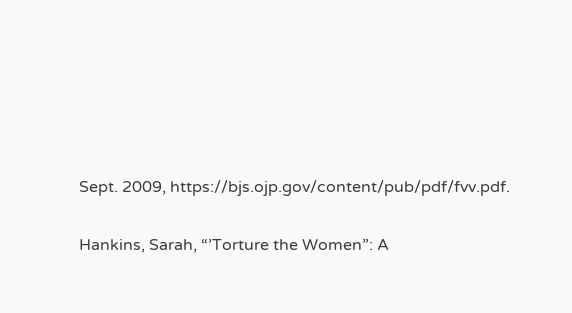Sept. 2009, https://bjs.ojp.gov/content/pub/pdf/fvv.pdf.

Hankins, Sarah, “’Torture the Women”: A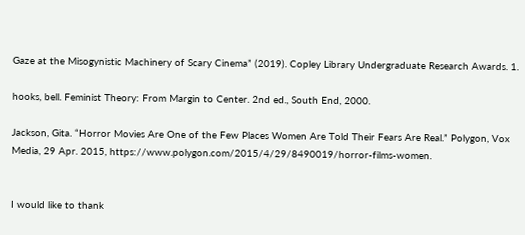Gaze at the Misogynistic Machinery of Scary Cinema” (2019). Copley Library Undergraduate Research Awards. 1.

hooks, bell. Feminist Theory: From Margin to Center. 2nd ed., South End, 2000.

Jackson, Gita. “Horror Movies Are One of the Few Places Women Are Told Their Fears Are Real.” Polygon, Vox Media, 29 Apr. 2015, https://www.polygon.com/2015/4/29/8490019/horror-films-women.


I would like to thank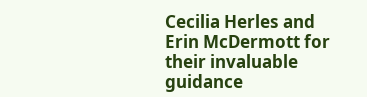Cecilia Herles and Erin McDermott for their invaluable guidance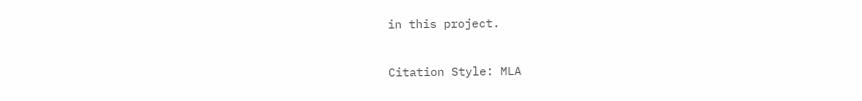in this project.

Citation Style: MLA